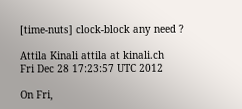[time-nuts] clock-block any need ?

Attila Kinali attila at kinali.ch
Fri Dec 28 17:23:57 UTC 2012

On Fri,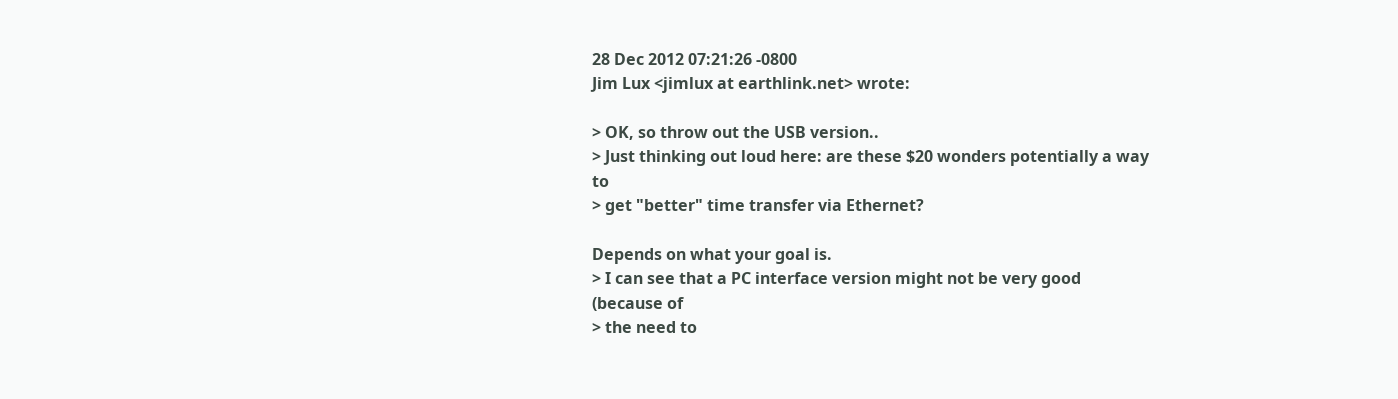28 Dec 2012 07:21:26 -0800
Jim Lux <jimlux at earthlink.net> wrote:

> OK, so throw out the USB version..
> Just thinking out loud here: are these $20 wonders potentially a way to
> get "better" time transfer via Ethernet?

Depends on what your goal is.
> I can see that a PC interface version might not be very good (because of
> the need to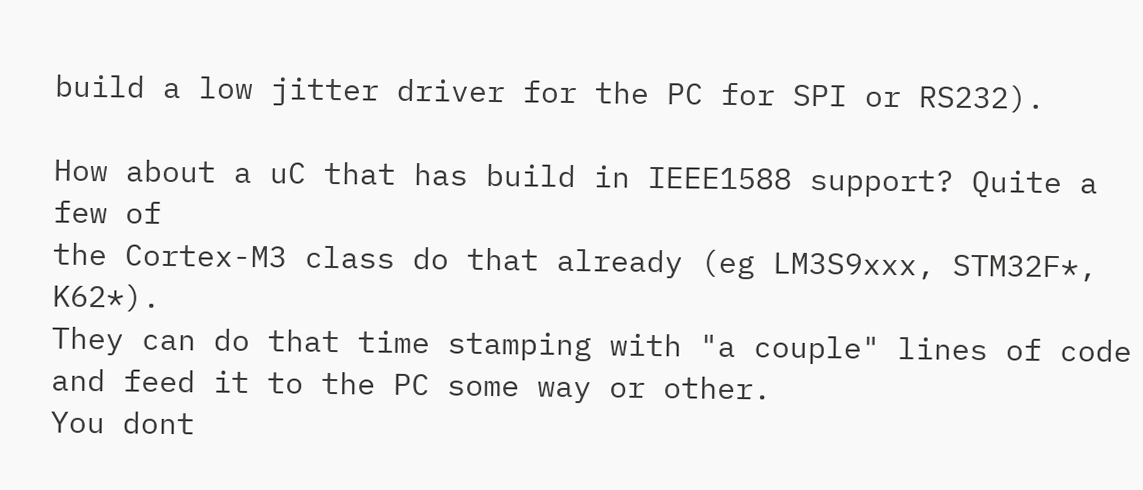build a low jitter driver for the PC for SPI or RS232).

How about a uC that has build in IEEE1588 support? Quite a few of
the Cortex-M3 class do that already (eg LM3S9xxx, STM32F*, K62*).
They can do that time stamping with "a couple" lines of code
and feed it to the PC some way or other.
You dont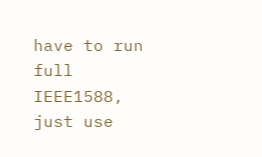have to run full IEEE1588, just use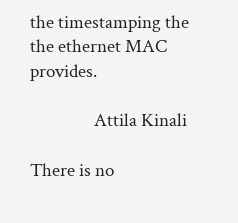the timestamping the
the ethernet MAC provides.

                Attila Kinali

There is no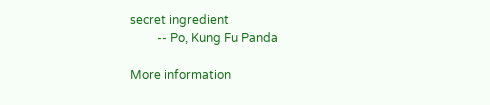secret ingredient
         -- Po, Kung Fu Panda

More information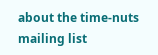about the time-nuts mailing list